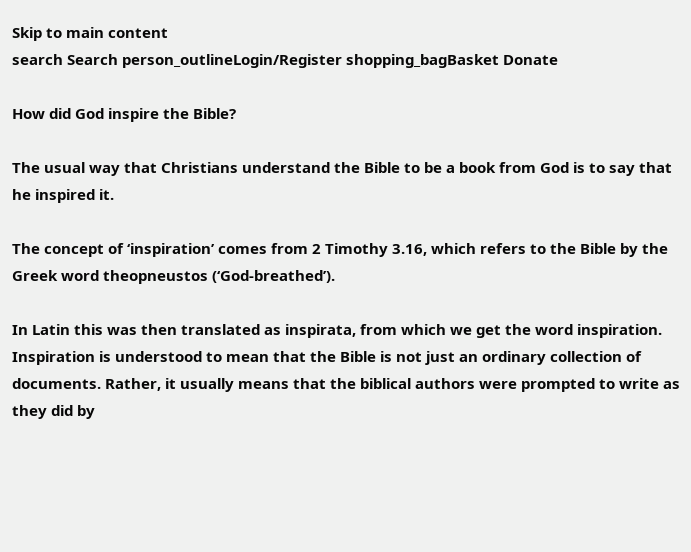Skip to main content
search Search person_outlineLogin/Register shopping_bagBasket Donate

How did God inspire the Bible?

The usual way that Christians understand the Bible to be a book from God is to say that he inspired it.

The concept of ‘inspiration’ comes from 2 Timothy 3.16, which refers to the Bible by the Greek word theopneustos (‘God-breathed’).

In Latin this was then translated as inspirata, from which we get the word inspiration. Inspiration is understood to mean that the Bible is not just an ordinary collection of documents. Rather, it usually means that the biblical authors were prompted to write as they did by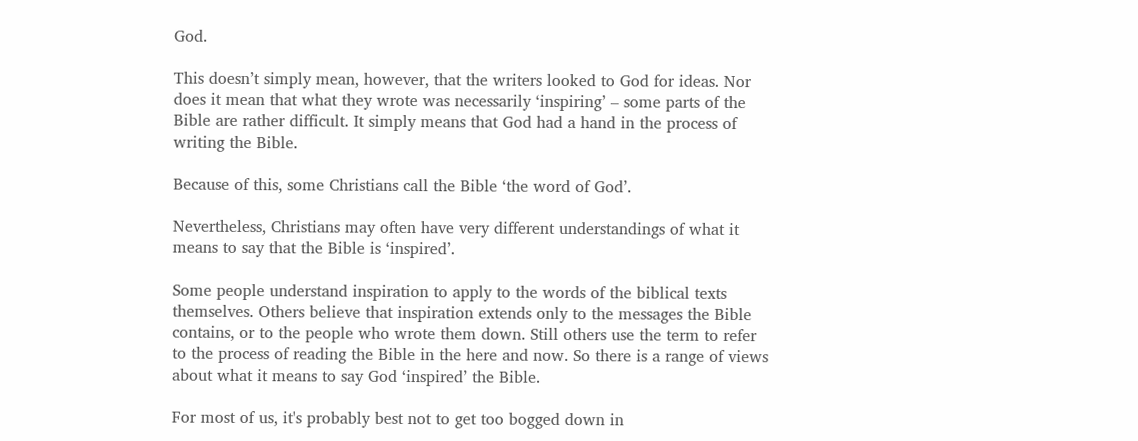God.

This doesn’t simply mean, however, that the writers looked to God for ideas. Nor does it mean that what they wrote was necessarily ‘inspiring’ – some parts of the Bible are rather difficult. It simply means that God had a hand in the process of writing the Bible.

Because of this, some Christians call the Bible ‘the word of God’.

Nevertheless, Christians may often have very different understandings of what it means to say that the Bible is ‘inspired’.

Some people understand inspiration to apply to the words of the biblical texts themselves. Others believe that inspiration extends only to the messages the Bible contains, or to the people who wrote them down. Still others use the term to refer to the process of reading the Bible in the here and now. So there is a range of views about what it means to say God ‘inspired’ the Bible.

For most of us, it's probably best not to get too bogged down in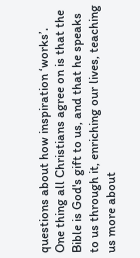questions about how inspiration ‘works’. One thing all Christians agree on is that the Bible is God's gift to us, and that he speaks to us through it, enriching our lives, teaching us more about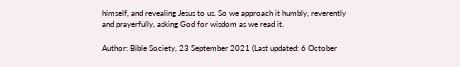himself, and revealing Jesus to us. So we approach it humbly, reverently and prayerfully, asking God for wisdom as we read it.

Author: Bible Society, 23 September 2021 (Last updated: 6 October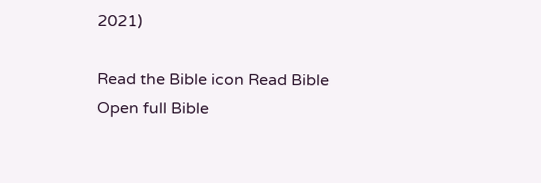2021)

Read the Bible icon Read Bible
Open full Bible